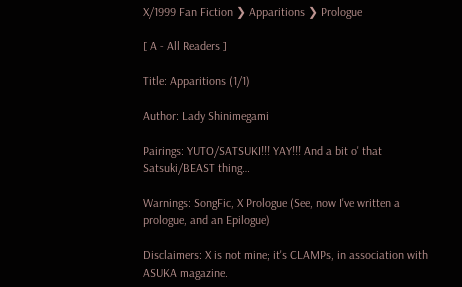X/1999 Fan Fiction ❯ Apparitions ❯ Prologue

[ A - All Readers ]

Title: Apparitions (1/1)

Author: Lady Shinimegami

Pairings: YUTO/SATSUKI!!! YAY!!! And a bit o' that Satsuki/BEAST thing…

Warnings: SongFic, X Prologue (See, now I've written a prologue, and an Epilogue)

Disclaimers: X is not mine; it's CLAMPs, in association with ASUKA magazine.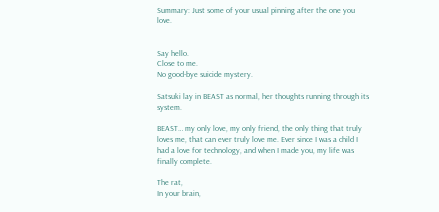Summary: Just some of your usual pinning after the one you love.


Say hello.
Close to me.
No good-bye suicide mystery.

Satsuki lay in BEAST as normal, her thoughts running through its system.

BEAST… my only love, my only friend, the only thing that truly loves me, that can ever truly love me. Ever since I was a child I had a love for technology, and when I made you, my life was finally complete.

The rat,
In your brain,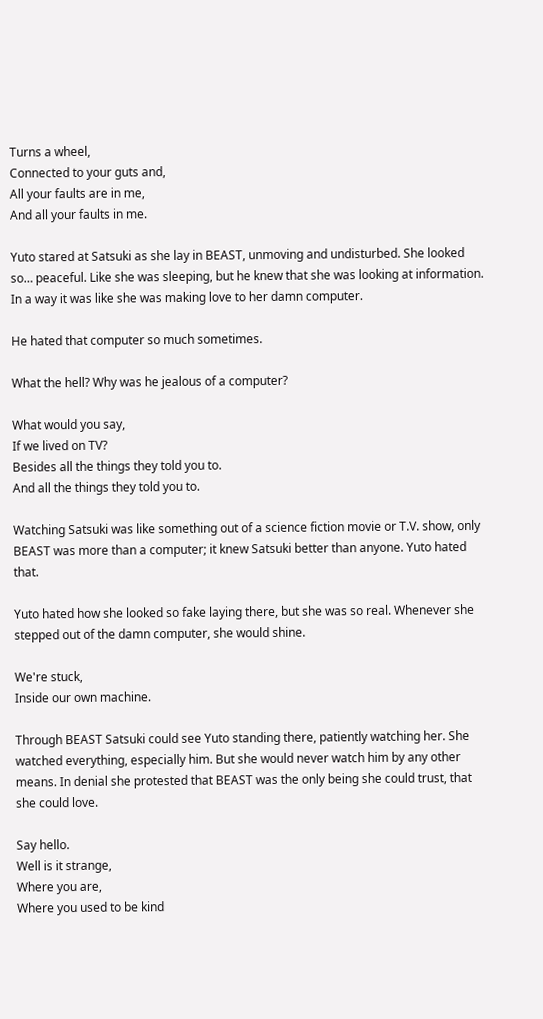Turns a wheel,
Connected to your guts and,
All your faults are in me,
And all your faults in me.

Yuto stared at Satsuki as she lay in BEAST, unmoving and undisturbed. She looked so… peaceful. Like she was sleeping, but he knew that she was looking at information. In a way it was like she was making love to her damn computer.

He hated that computer so much sometimes.

What the hell? Why was he jealous of a computer?

What would you say,
If we lived on TV?
Besides all the things they told you to.
And all the things they told you to.

Watching Satsuki was like something out of a science fiction movie or T.V. show, only BEAST was more than a computer; it knew Satsuki better than anyone. Yuto hated that.

Yuto hated how she looked so fake laying there, but she was so real. Whenever she stepped out of the damn computer, she would shine.

We're stuck,
Inside our own machine.

Through BEAST Satsuki could see Yuto standing there, patiently watching her. She watched everything, especially him. But she would never watch him by any other means. In denial she protested that BEAST was the only being she could trust, that she could love.

Say hello.
Well is it strange,
Where you are,
Where you used to be kind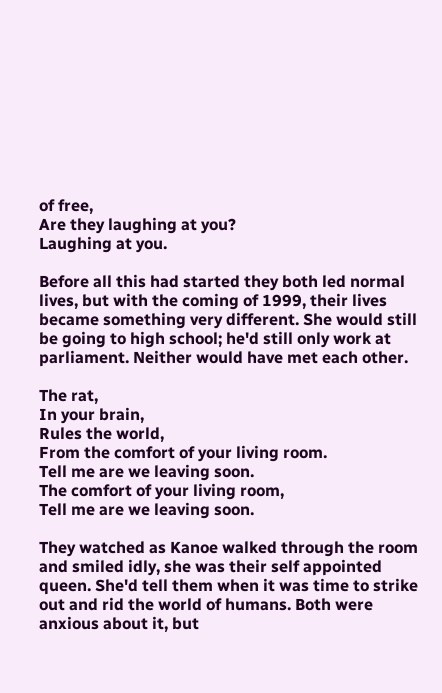of free,
Are they laughing at you?
Laughing at you.

Before all this had started they both led normal lives, but with the coming of 1999, their lives became something very different. She would still be going to high school; he'd still only work at parliament. Neither would have met each other.

The rat,
In your brain,
Rules the world,
From the comfort of your living room.
Tell me are we leaving soon.
The comfort of your living room,
Tell me are we leaving soon.

They watched as Kanoe walked through the room and smiled idly, she was their self appointed queen. She'd tell them when it was time to strike out and rid the world of humans. Both were anxious about it, but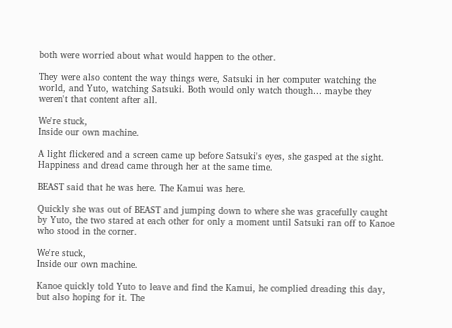both were worried about what would happen to the other.

They were also content the way things were, Satsuki in her computer watching the world, and Yuto, watching Satsuki. Both would only watch though… maybe they weren't that content after all.

We're stuck,
Inside our own machine.

A light flickered and a screen came up before Satsuki's eyes, she gasped at the sight. Happiness and dread came through her at the same time.

BEAST said that he was here. The Kamui was here.

Quickly she was out of BEAST and jumping down to where she was gracefully caught by Yuto, the two stared at each other for only a moment until Satsuki ran off to Kanoe who stood in the corner.

We're stuck,
Inside our own machine.

Kanoe quickly told Yuto to leave and find the Kamui, he complied dreading this day, but also hoping for it. The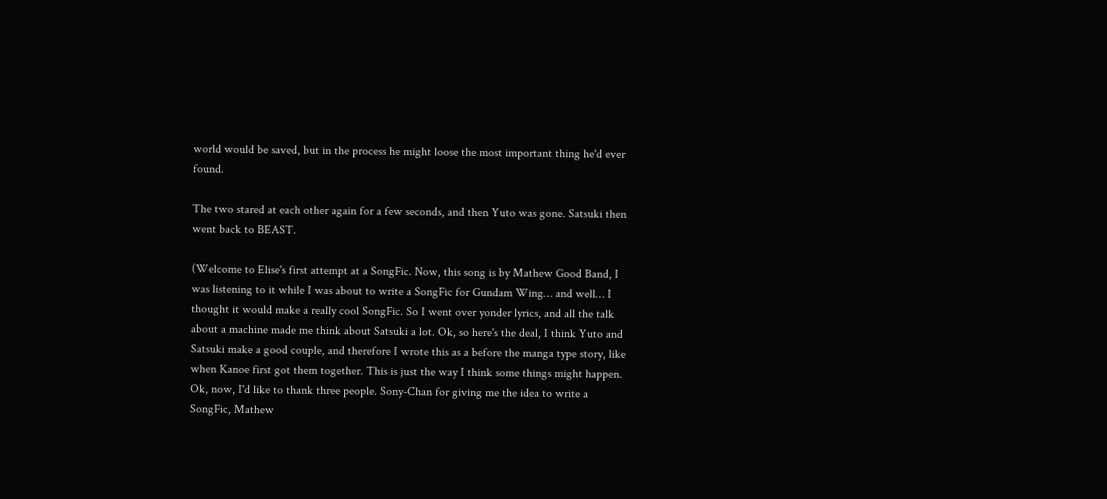world would be saved, but in the process he might loose the most important thing he'd ever found.

The two stared at each other again for a few seconds, and then Yuto was gone. Satsuki then went back to BEAST.

(Welcome to Elise's first attempt at a SongFic. Now, this song is by Mathew Good Band, I was listening to it while I was about to write a SongFic for Gundam Wing… and well… I thought it would make a really cool SongFic. So I went over yonder lyrics, and all the talk about a machine made me think about Satsuki a lot. Ok, so here's the deal, I think Yuto and Satsuki make a good couple, and therefore I wrote this as a before the manga type story, like when Kanoe first got them together. This is just the way I think some things might happen. Ok, now, I'd like to thank three people. Sony-Chan for giving me the idea to write a SongFic, Mathew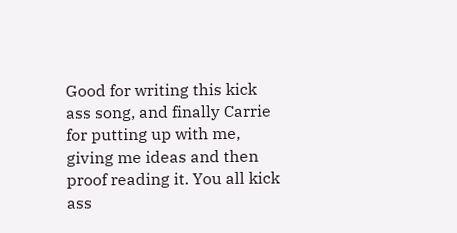Good for writing this kick ass song, and finally Carrie for putting up with me, giving me ideas and then proof reading it. You all kick ass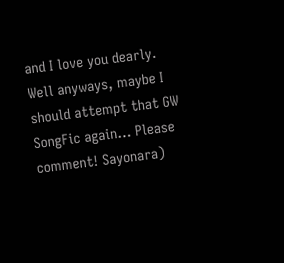and I love you dearly. Well anyways, maybe I should attempt that GW SongFic again… Please comment! Sayonara)